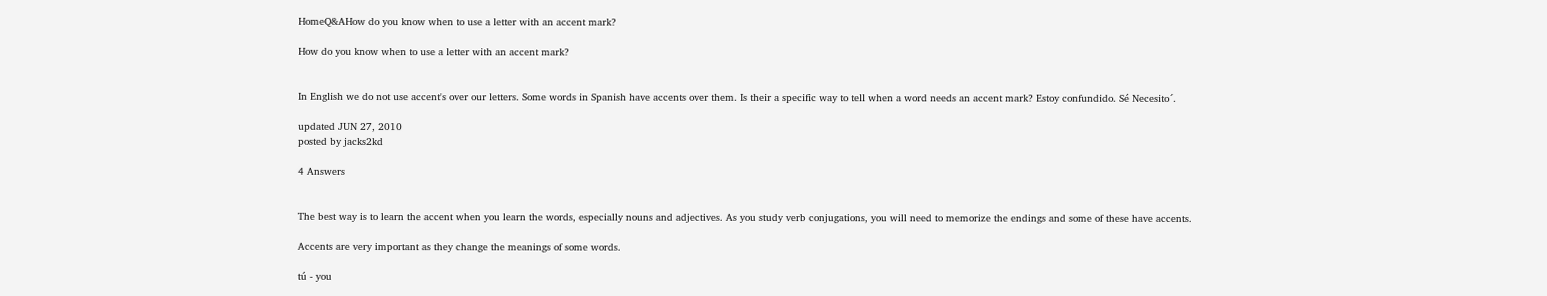HomeQ&AHow do you know when to use a letter with an accent mark?

How do you know when to use a letter with an accent mark?


In English we do not use accent's over our letters. Some words in Spanish have accents over them. Is their a specific way to tell when a word needs an accent mark? Estoy confundido. Sé Necesito´.

updated JUN 27, 2010
posted by jacks2kd

4 Answers


The best way is to learn the accent when you learn the words, especially nouns and adjectives. As you study verb conjugations, you will need to memorize the endings and some of these have accents.

Accents are very important as they change the meanings of some words.

tú - you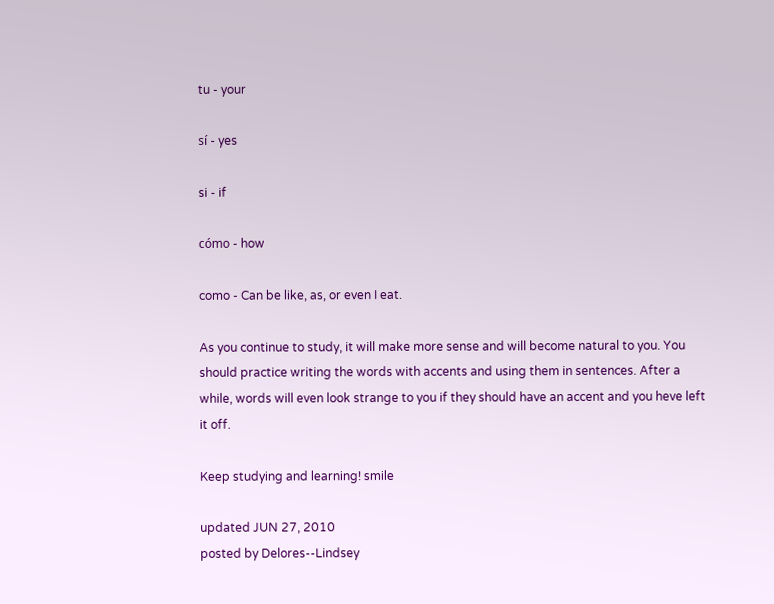tu - your

sí - yes

si - if

cómo - how

como - Can be like, as, or even I eat.

As you continue to study, it will make more sense and will become natural to you. You should practice writing the words with accents and using them in sentences. After a while, words will even look strange to you if they should have an accent and you heve left it off.

Keep studying and learning! smile

updated JUN 27, 2010
posted by Delores--Lindsey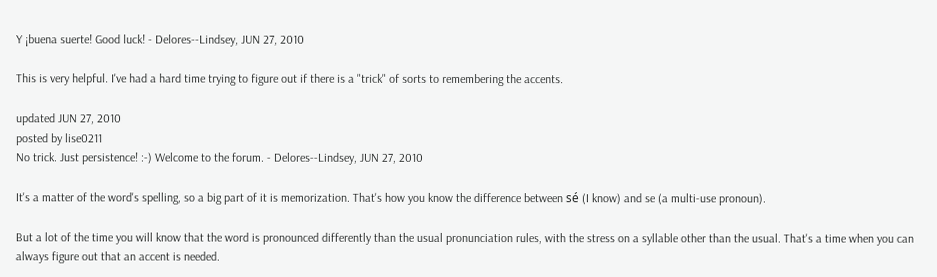Y ¡buena suerte! Good luck! - Delores--Lindsey, JUN 27, 2010

This is very helpful. I've had a hard time trying to figure out if there is a "trick" of sorts to remembering the accents.

updated JUN 27, 2010
posted by lise0211
No trick. Just persistence! :-) Welcome to the forum. - Delores--Lindsey, JUN 27, 2010

It's a matter of the word's spelling, so a big part of it is memorization. That's how you know the difference between sé (I know) and se (a multi-use pronoun).

But a lot of the time you will know that the word is pronounced differently than the usual pronunciation rules, with the stress on a syllable other than the usual. That's a time when you can always figure out that an accent is needed.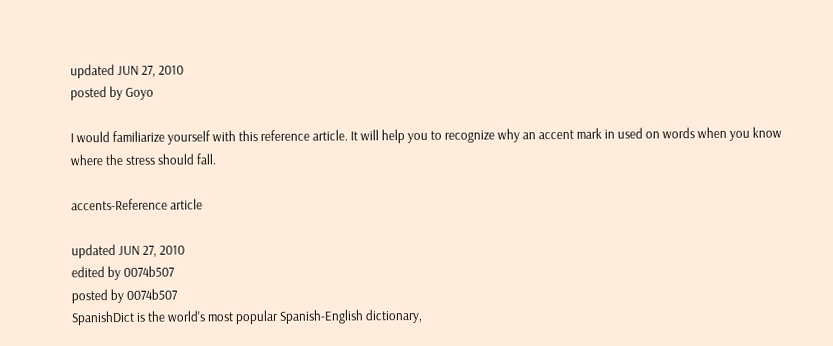updated JUN 27, 2010
posted by Goyo

I would familiarize yourself with this reference article. It will help you to recognize why an accent mark in used on words when you know where the stress should fall.

accents-Reference article

updated JUN 27, 2010
edited by 0074b507
posted by 0074b507
SpanishDict is the world's most popular Spanish-English dictionary,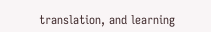translation, and learning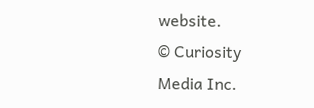website.
© Curiosity Media Inc.